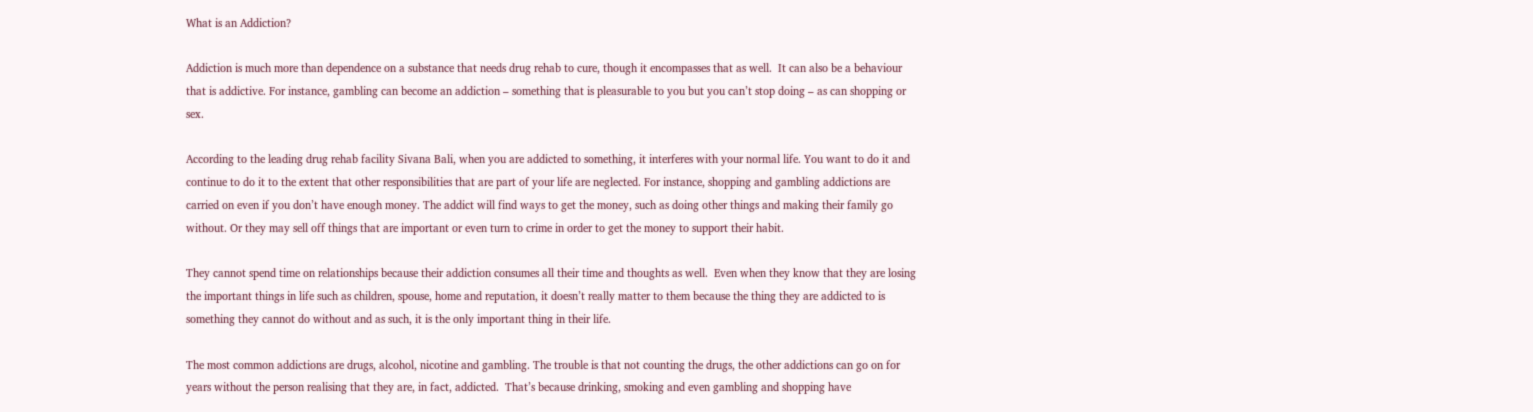What is an Addiction?

Addiction is much more than dependence on a substance that needs drug rehab to cure, though it encompasses that as well.  It can also be a behaviour that is addictive. For instance, gambling can become an addiction – something that is pleasurable to you but you can’t stop doing – as can shopping or sex.

According to the leading drug rehab facility Sivana Bali, when you are addicted to something, it interferes with your normal life. You want to do it and continue to do it to the extent that other responsibilities that are part of your life are neglected. For instance, shopping and gambling addictions are carried on even if you don’t have enough money. The addict will find ways to get the money, such as doing other things and making their family go without. Or they may sell off things that are important or even turn to crime in order to get the money to support their habit.

They cannot spend time on relationships because their addiction consumes all their time and thoughts as well.  Even when they know that they are losing the important things in life such as children, spouse, home and reputation, it doesn’t really matter to them because the thing they are addicted to is something they cannot do without and as such, it is the only important thing in their life.

The most common addictions are drugs, alcohol, nicotine and gambling. The trouble is that not counting the drugs, the other addictions can go on for years without the person realising that they are, in fact, addicted.  That’s because drinking, smoking and even gambling and shopping have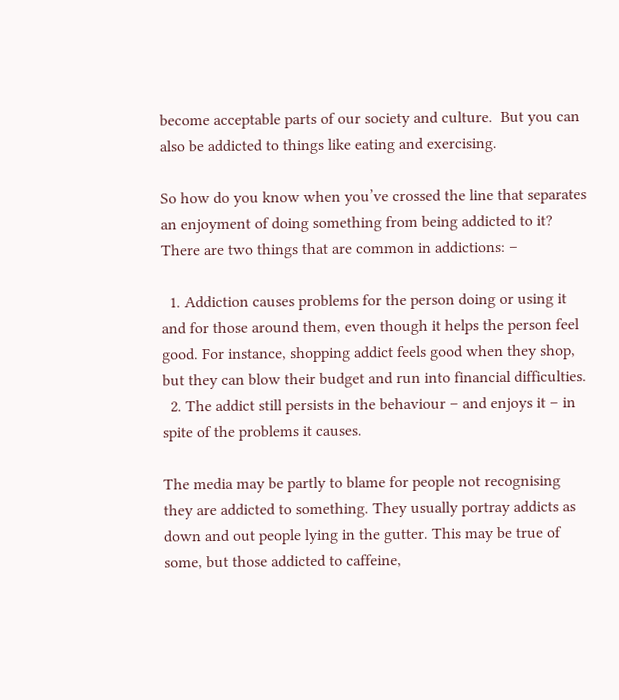become acceptable parts of our society and culture.  But you can also be addicted to things like eating and exercising.

So how do you know when you’ve crossed the line that separates an enjoyment of doing something from being addicted to it? There are two things that are common in addictions: –

  1. Addiction causes problems for the person doing or using it and for those around them, even though it helps the person feel good. For instance, shopping addict feels good when they shop, but they can blow their budget and run into financial difficulties.
  2. The addict still persists in the behaviour – and enjoys it – in spite of the problems it causes.

The media may be partly to blame for people not recognising they are addicted to something. They usually portray addicts as down and out people lying in the gutter. This may be true of some, but those addicted to caffeine,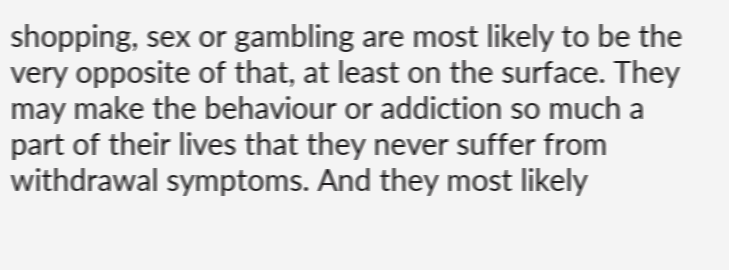shopping, sex or gambling are most likely to be the very opposite of that, at least on the surface. They may make the behaviour or addiction so much a part of their lives that they never suffer from withdrawal symptoms. And they most likely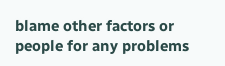blame other factors or people for any problems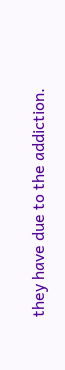they have due to the addiction.